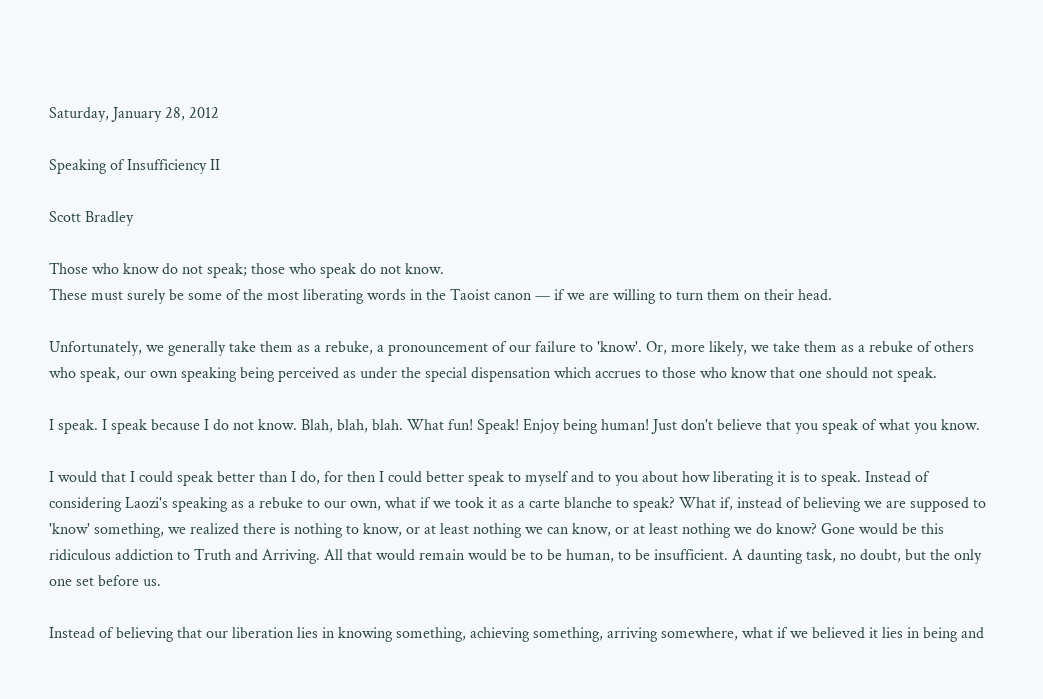Saturday, January 28, 2012

Speaking of Insufficiency II

Scott Bradley

Those who know do not speak; those who speak do not know.
These must surely be some of the most liberating words in the Taoist canon — if we are willing to turn them on their head.

Unfortunately, we generally take them as a rebuke, a pronouncement of our failure to 'know'. Or, more likely, we take them as a rebuke of others who speak, our own speaking being perceived as under the special dispensation which accrues to those who know that one should not speak.

I speak. I speak because I do not know. Blah, blah, blah. What fun! Speak! Enjoy being human! Just don't believe that you speak of what you know.

I would that I could speak better than I do, for then I could better speak to myself and to you about how liberating it is to speak. Instead of considering Laozi's speaking as a rebuke to our own, what if we took it as a carte blanche to speak? What if, instead of believing we are supposed to 'know' something, we realized there is nothing to know, or at least nothing we can know, or at least nothing we do know? Gone would be this ridiculous addiction to Truth and Arriving. All that would remain would be to be human, to be insufficient. A daunting task, no doubt, but the only one set before us.

Instead of believing that our liberation lies in knowing something, achieving something, arriving somewhere, what if we believed it lies in being and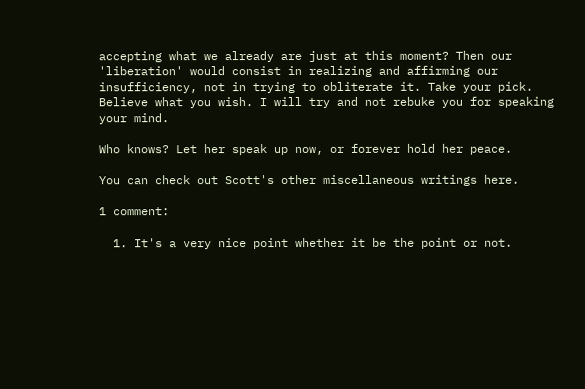accepting what we already are just at this moment? Then our 'liberation' would consist in realizing and affirming our insufficiency, not in trying to obliterate it. Take your pick. Believe what you wish. I will try and not rebuke you for speaking your mind.

Who knows? Let her speak up now, or forever hold her peace.

You can check out Scott's other miscellaneous writings here.

1 comment:

  1. It's a very nice point whether it be the point or not.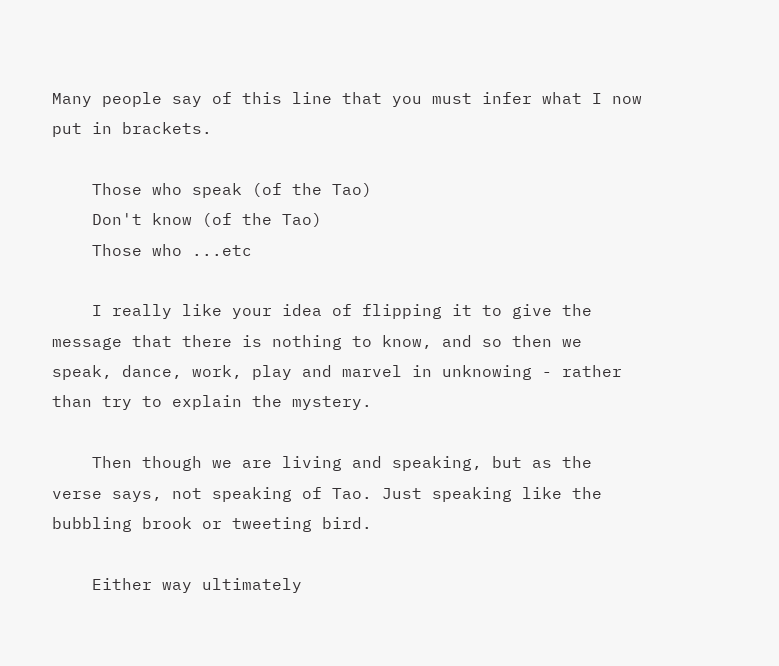Many people say of this line that you must infer what I now put in brackets.

    Those who speak (of the Tao)
    Don't know (of the Tao)
    Those who ...etc

    I really like your idea of flipping it to give the message that there is nothing to know, and so then we speak, dance, work, play and marvel in unknowing - rather than try to explain the mystery.

    Then though we are living and speaking, but as the verse says, not speaking of Tao. Just speaking like the bubbling brook or tweeting bird.

    Either way ultimately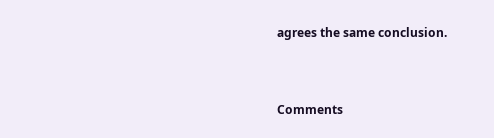agrees the same conclusion.


Comments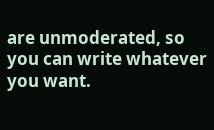are unmoderated, so you can write whatever you want.